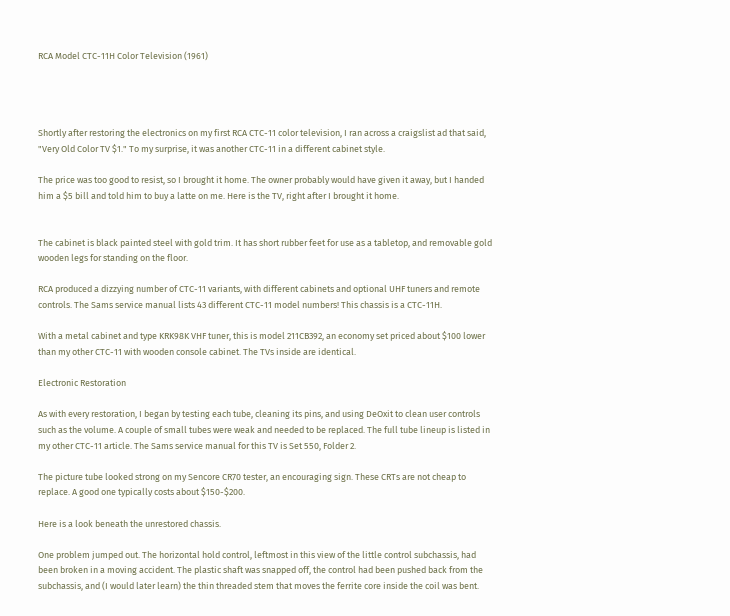RCA Model CTC-11H Color Television (1961)




Shortly after restoring the electronics on my first RCA CTC-11 color television, I ran across a craigslist ad that said, "Very Old Color TV $1." To my surprise, it was another CTC-11 in a different cabinet style.

The price was too good to resist, so I brought it home. The owner probably would have given it away, but I handed him a $5 bill and told him to buy a latte on me. Here is the TV, right after I brought it home.


The cabinet is black painted steel with gold trim. It has short rubber feet for use as a tabletop, and removable gold wooden legs for standing on the floor.

RCA produced a dizzying number of CTC-11 variants, with different cabinets and optional UHF tuners and remote controls. The Sams service manual lists 43 different CTC-11 model numbers! This chassis is a CTC-11H.

With a metal cabinet and type KRK98K VHF tuner, this is model 211CB392, an economy set priced about $100 lower than my other CTC-11 with wooden console cabinet. The TVs inside are identical.

Electronic Restoration

As with every restoration, I began by testing each tube, cleaning its pins, and using DeOxit to clean user controls such as the volume. A couple of small tubes were weak and needed to be replaced. The full tube lineup is listed in my other CTC-11 article. The Sams service manual for this TV is Set 550, Folder 2.

The picture tube looked strong on my Sencore CR70 tester, an encouraging sign. These CRTs are not cheap to replace. A good one typically costs about $150-$200.

Here is a look beneath the unrestored chassis.

One problem jumped out. The horizontal hold control, leftmost in this view of the little control subchassis, had been broken in a moving accident. The plastic shaft was snapped off, the control had been pushed back from the subchassis, and (I would later learn) the thin threaded stem that moves the ferrite core inside the coil was bent.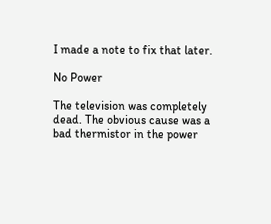I made a note to fix that later.

No Power

The television was completely dead. The obvious cause was a bad thermistor in the power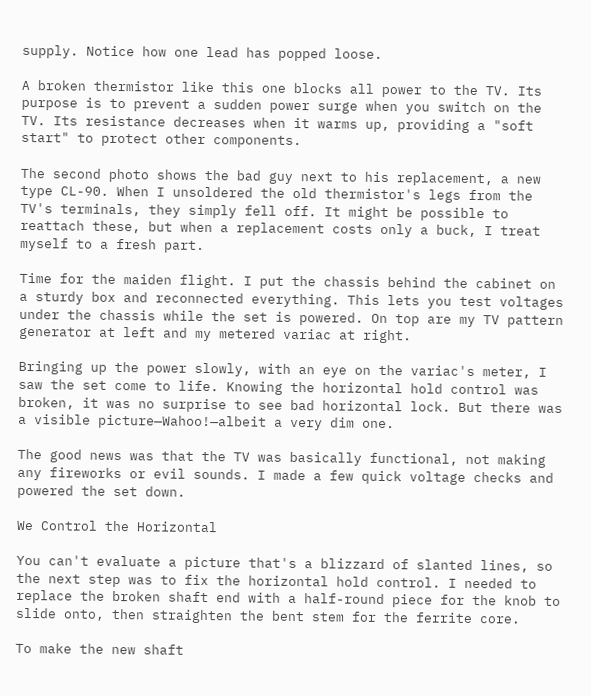supply. Notice how one lead has popped loose.

A broken thermistor like this one blocks all power to the TV. Its purpose is to prevent a sudden power surge when you switch on the TV. Its resistance decreases when it warms up, providing a "soft start" to protect other components.

The second photo shows the bad guy next to his replacement, a new type CL-90. When I unsoldered the old thermistor's legs from the TV's terminals, they simply fell off. It might be possible to reattach these, but when a replacement costs only a buck, I treat myself to a fresh part.

Time for the maiden flight. I put the chassis behind the cabinet on a sturdy box and reconnected everything. This lets you test voltages under the chassis while the set is powered. On top are my TV pattern generator at left and my metered variac at right.

Bringing up the power slowly, with an eye on the variac's meter, I saw the set come to life. Knowing the horizontal hold control was broken, it was no surprise to see bad horizontal lock. But there was a visible picture—Wahoo!—albeit a very dim one.

The good news was that the TV was basically functional, not making any fireworks or evil sounds. I made a few quick voltage checks and powered the set down.

We Control the Horizontal

You can't evaluate a picture that's a blizzard of slanted lines, so the next step was to fix the horizontal hold control. I needed to replace the broken shaft end with a half-round piece for the knob to slide onto, then straighten the bent stem for the ferrite core.

To make the new shaft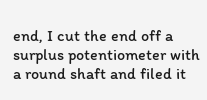end, I cut the end off a surplus potentiometer with a round shaft and filed it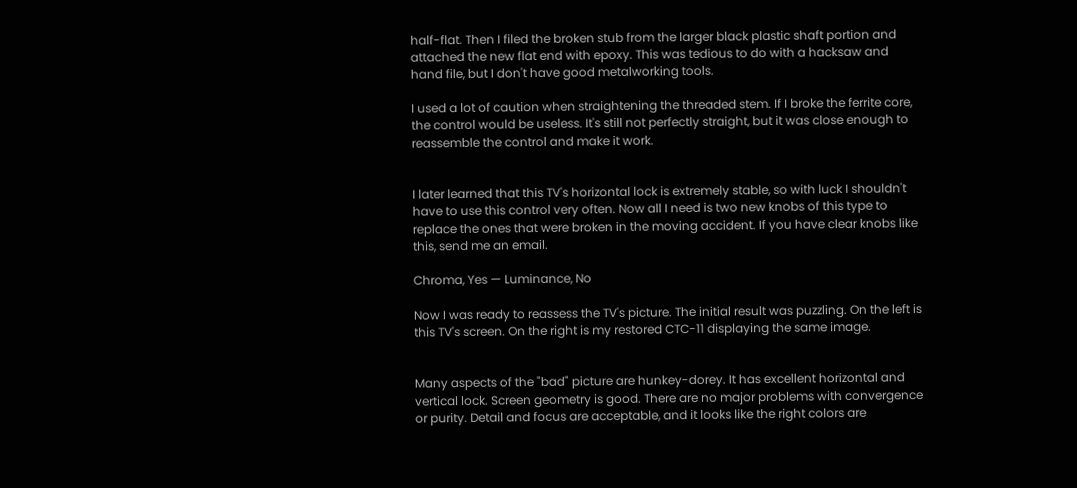half-flat. Then I filed the broken stub from the larger black plastic shaft portion and attached the new flat end with epoxy. This was tedious to do with a hacksaw and hand file, but I don't have good metalworking tools.

I used a lot of caution when straightening the threaded stem. If I broke the ferrite core, the control would be useless. It's still not perfectly straight, but it was close enough to reassemble the control and make it work.


I later learned that this TV's horizontal lock is extremely stable, so with luck I shouldn't have to use this control very often. Now all I need is two new knobs of this type to replace the ones that were broken in the moving accident. If you have clear knobs like this, send me an email.

Chroma, Yes — Luminance, No

Now I was ready to reassess the TV's picture. The initial result was puzzling. On the left is this TV's screen. On the right is my restored CTC-11 displaying the same image.


Many aspects of the "bad" picture are hunkey-dorey. It has excellent horizontal and vertical lock. Screen geometry is good. There are no major problems with convergence or purity. Detail and focus are acceptable, and it looks like the right colors are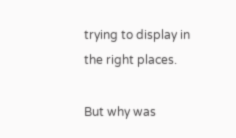trying to display in the right places.

But why was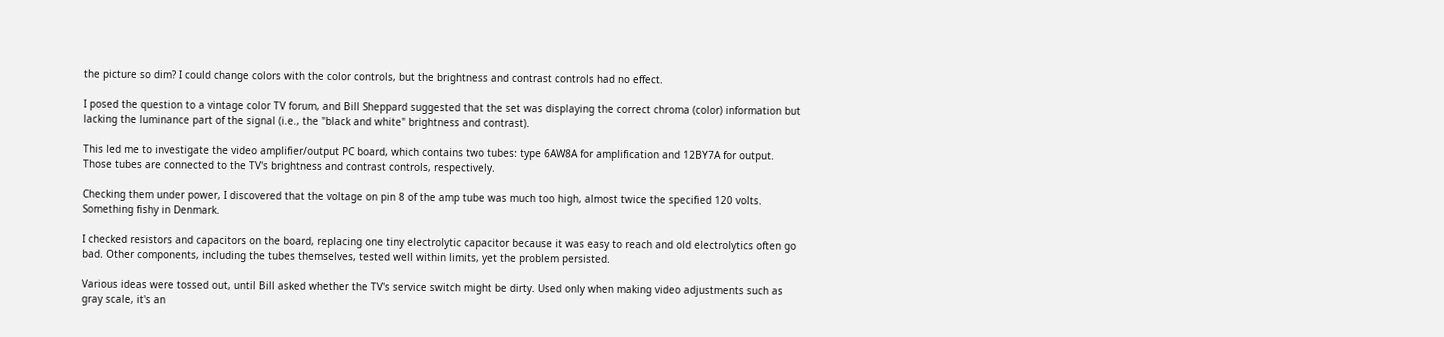the picture so dim? I could change colors with the color controls, but the brightness and contrast controls had no effect.

I posed the question to a vintage color TV forum, and Bill Sheppard suggested that the set was displaying the correct chroma (color) information but lacking the luminance part of the signal (i.e., the "black and white" brightness and contrast).

This led me to investigate the video amplifier/output PC board, which contains two tubes: type 6AW8A for amplification and 12BY7A for output. Those tubes are connected to the TV's brightness and contrast controls, respectively.

Checking them under power, I discovered that the voltage on pin 8 of the amp tube was much too high, almost twice the specified 120 volts. Something fishy in Denmark.

I checked resistors and capacitors on the board, replacing one tiny electrolytic capacitor because it was easy to reach and old electrolytics often go bad. Other components, including the tubes themselves, tested well within limits, yet the problem persisted.

Various ideas were tossed out, until Bill asked whether the TV's service switch might be dirty. Used only when making video adjustments such as gray scale, it's an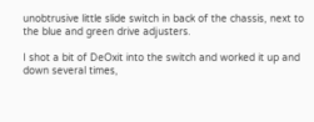unobtrusive little slide switch in back of the chassis, next to the blue and green drive adjusters.

I shot a bit of DeOxit into the switch and worked it up and down several times,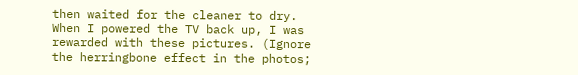then waited for the cleaner to dry. When I powered the TV back up, I was rewarded with these pictures. (Ignore the herringbone effect in the photos;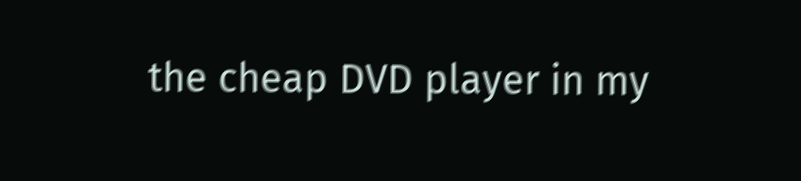the cheap DVD player in my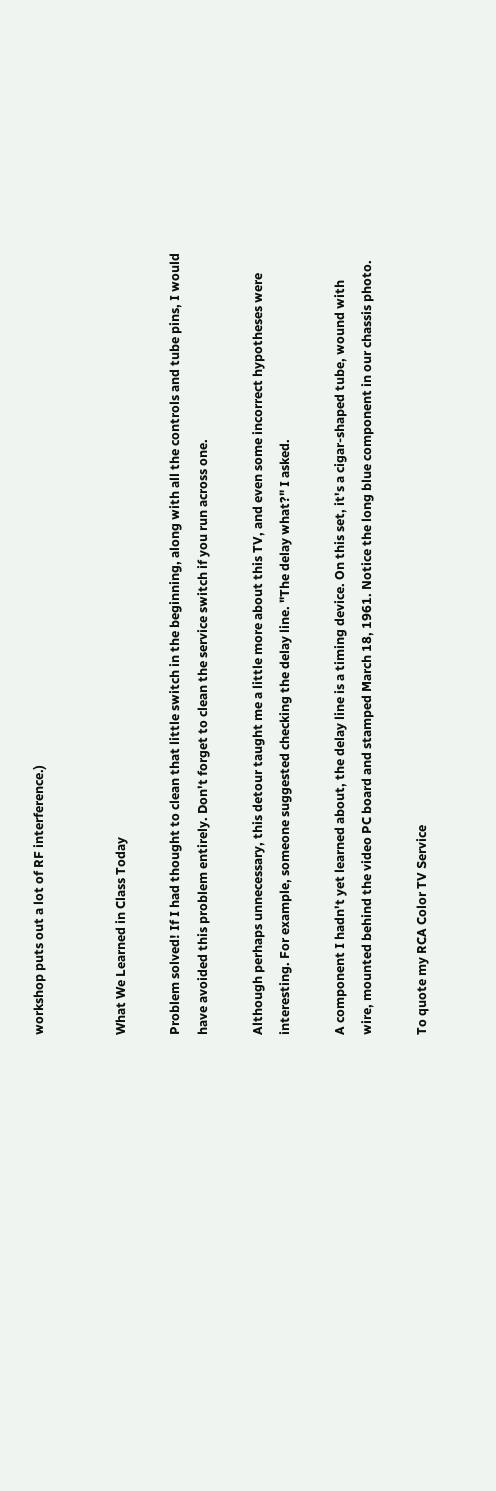workshop puts out a lot of RF interference.)


What We Learned in Class Today

Problem solved! If I had thought to clean that little switch in the beginning, along with all the controls and tube pins, I would have avoided this problem entirely. Don't forget to clean the service switch if you run across one.

Although perhaps unnecessary, this detour taught me a little more about this TV, and even some incorrect hypotheses were interesting. For example, someone suggested checking the delay line. "The delay what?" I asked.

A component I hadn't yet learned about, the delay line is a timing device. On this set, it's a cigar-shaped tube, wound with wire, mounted behind the video PC board and stamped March 18, 1961. Notice the long blue component in our chassis photo.

To quote my RCA Color TV Service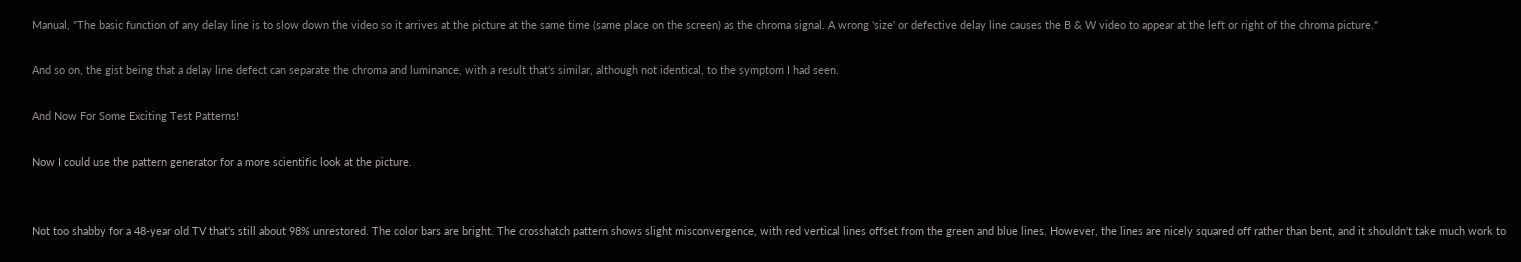Manual, "The basic function of any delay line is to slow down the video so it arrives at the picture at the same time (same place on the screen) as the chroma signal. A wrong 'size' or defective delay line causes the B & W video to appear at the left or right of the chroma picture."

And so on, the gist being that a delay line defect can separate the chroma and luminance, with a result that's similar, although not identical, to the symptom I had seen.

And Now For Some Exciting Test Patterns!

Now I could use the pattern generator for a more scientific look at the picture.


Not too shabby for a 48-year old TV that's still about 98% unrestored. The color bars are bright. The crosshatch pattern shows slight misconvergence, with red vertical lines offset from the green and blue lines. However, the lines are nicely squared off rather than bent, and it shouldn't take much work to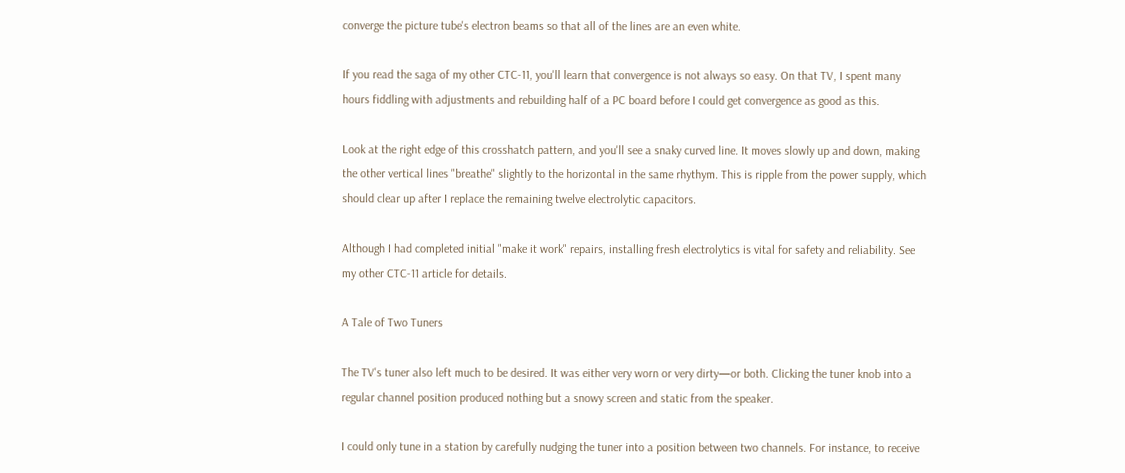converge the picture tube's electron beams so that all of the lines are an even white.

If you read the saga of my other CTC-11, you'll learn that convergence is not always so easy. On that TV, I spent many hours fiddling with adjustments and rebuilding half of a PC board before I could get convergence as good as this.

Look at the right edge of this crosshatch pattern, and you'll see a snaky curved line. It moves slowly up and down, making the other vertical lines "breathe" slightly to the horizontal in the same rhythym. This is ripple from the power supply, which should clear up after I replace the remaining twelve electrolytic capacitors.

Although I had completed initial "make it work" repairs, installing fresh electrolytics is vital for safety and reliability. See my other CTC-11 article for details.

A Tale of Two Tuners

The TV's tuner also left much to be desired. It was either very worn or very dirty—or both. Clicking the tuner knob into a regular channel position produced nothing but a snowy screen and static from the speaker.

I could only tune in a station by carefully nudging the tuner into a position between two channels. For instance, to receive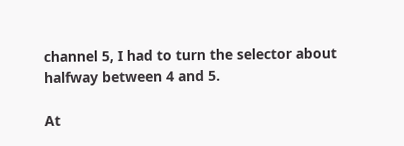channel 5, I had to turn the selector about halfway between 4 and 5.

At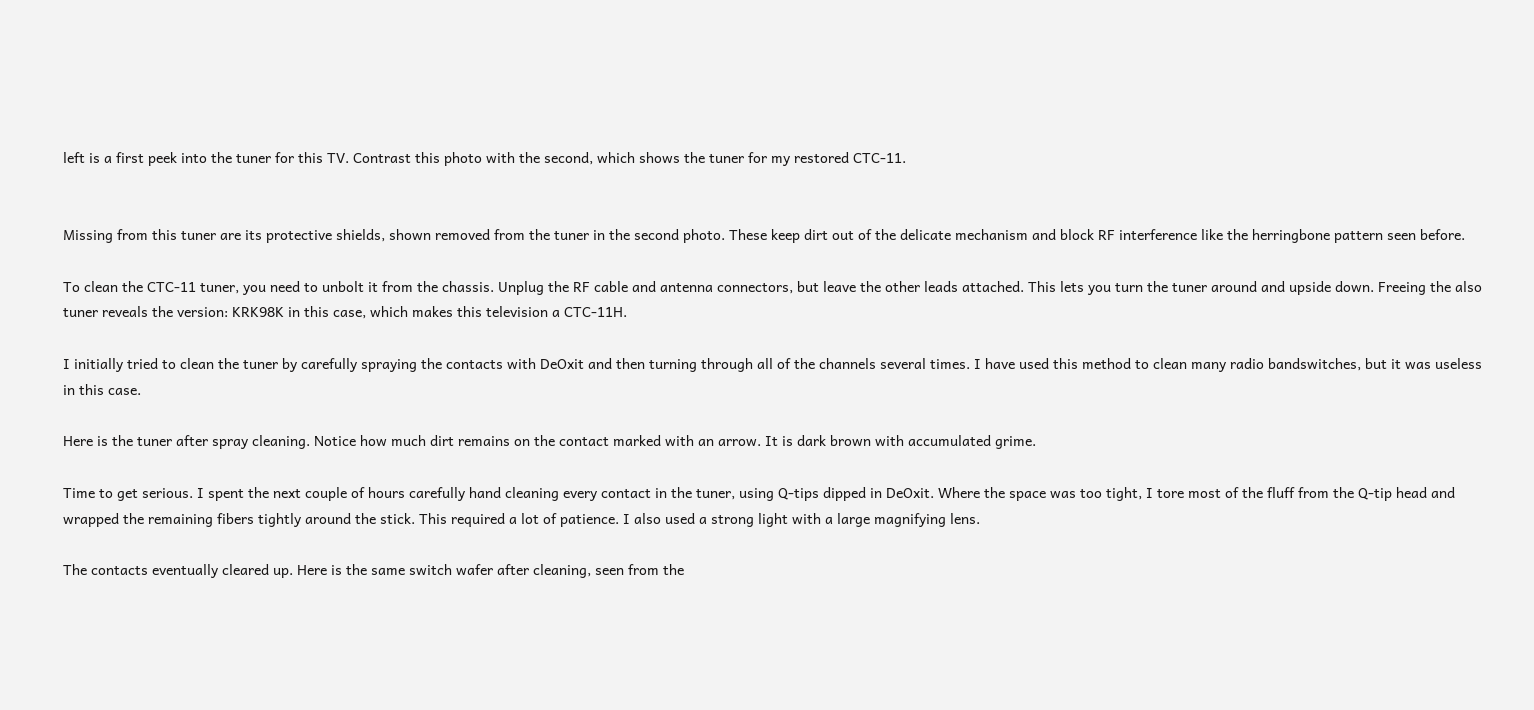left is a first peek into the tuner for this TV. Contrast this photo with the second, which shows the tuner for my restored CTC-11.


Missing from this tuner are its protective shields, shown removed from the tuner in the second photo. These keep dirt out of the delicate mechanism and block RF interference like the herringbone pattern seen before.

To clean the CTC-11 tuner, you need to unbolt it from the chassis. Unplug the RF cable and antenna connectors, but leave the other leads attached. This lets you turn the tuner around and upside down. Freeing the also tuner reveals the version: KRK98K in this case, which makes this television a CTC-11H.

I initially tried to clean the tuner by carefully spraying the contacts with DeOxit and then turning through all of the channels several times. I have used this method to clean many radio bandswitches, but it was useless in this case.

Here is the tuner after spray cleaning. Notice how much dirt remains on the contact marked with an arrow. It is dark brown with accumulated grime.

Time to get serious. I spent the next couple of hours carefully hand cleaning every contact in the tuner, using Q-tips dipped in DeOxit. Where the space was too tight, I tore most of the fluff from the Q-tip head and wrapped the remaining fibers tightly around the stick. This required a lot of patience. I also used a strong light with a large magnifying lens.

The contacts eventually cleared up. Here is the same switch wafer after cleaning, seen from the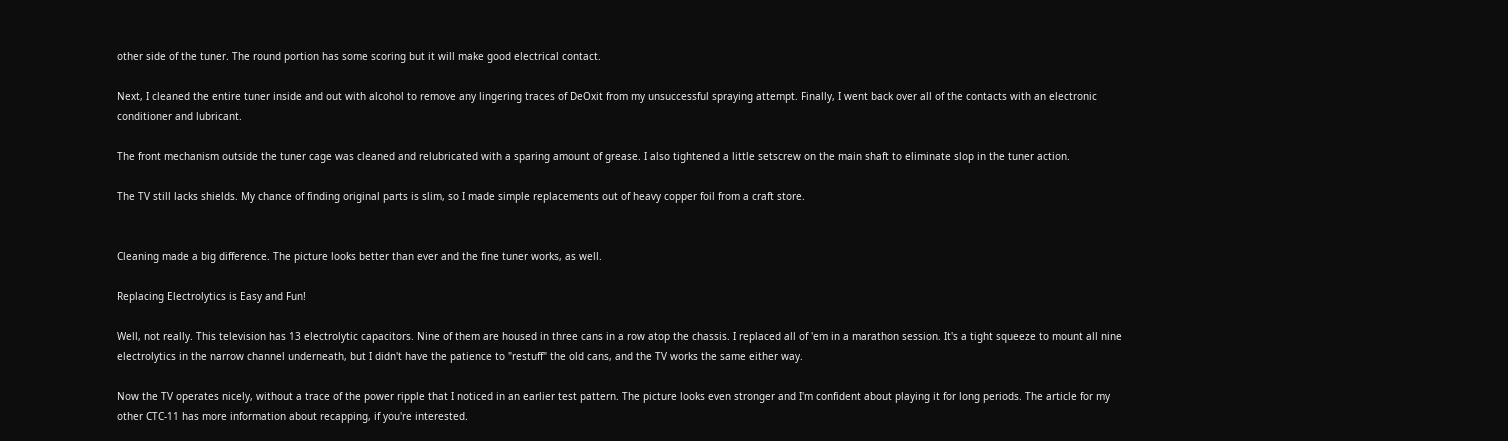other side of the tuner. The round portion has some scoring but it will make good electrical contact.

Next, I cleaned the entire tuner inside and out with alcohol to remove any lingering traces of DeOxit from my unsuccessful spraying attempt. Finally, I went back over all of the contacts with an electronic conditioner and lubricant.

The front mechanism outside the tuner cage was cleaned and relubricated with a sparing amount of grease. I also tightened a little setscrew on the main shaft to eliminate slop in the tuner action.

The TV still lacks shields. My chance of finding original parts is slim, so I made simple replacements out of heavy copper foil from a craft store.


Cleaning made a big difference. The picture looks better than ever and the fine tuner works, as well.

Replacing Electrolytics is Easy and Fun!

Well, not really. This television has 13 electrolytic capacitors. Nine of them are housed in three cans in a row atop the chassis. I replaced all of 'em in a marathon session. It's a tight squeeze to mount all nine electrolytics in the narrow channel underneath, but I didn't have the patience to "restuff" the old cans, and the TV works the same either way.

Now the TV operates nicely, without a trace of the power ripple that I noticed in an earlier test pattern. The picture looks even stronger and I'm confident about playing it for long periods. The article for my other CTC-11 has more information about recapping, if you're interested.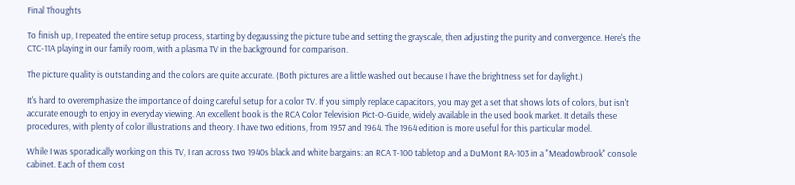Final Thoughts

To finish up, I repeated the entire setup process, starting by degaussing the picture tube and setting the grayscale, then adjusting the purity and convergence. Here's the CTC-11A playing in our family room, with a plasma TV in the background for comparison.

The picture quality is outstanding and the colors are quite accurate. (Both pictures are a little washed out because I have the brightness set for daylight.)

It's hard to overemphasize the importance of doing careful setup for a color TV. If you simply replace capacitors, you may get a set that shows lots of colors, but isn't accurate enough to enjoy in everyday viewing. An excellent book is the RCA Color Television Pict-O-Guide, widely available in the used book market. It details these procedures, with plenty of color illustrations and theory. I have two editions, from 1957 and 1964. The 1964 edition is more useful for this particular model.

While I was sporadically working on this TV, I ran across two 1940s black and white bargains: an RCA T-100 tabletop and a DuMont RA-103 in a "Meadowbrook" console cabinet. Each of them cost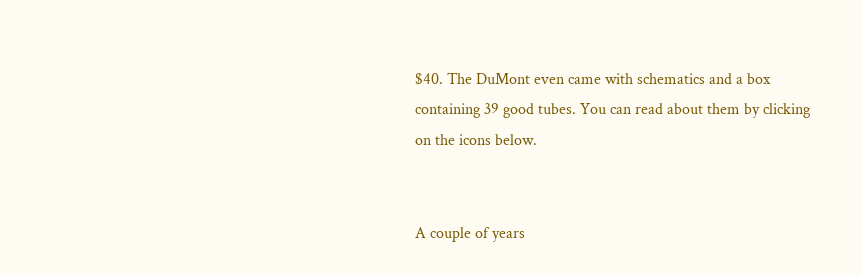$40. The DuMont even came with schematics and a box containing 39 good tubes. You can read about them by clicking on the icons below.


A couple of years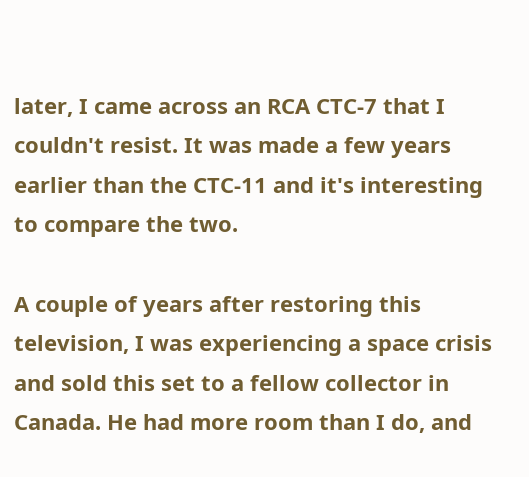later, I came across an RCA CTC-7 that I couldn't resist. It was made a few years earlier than the CTC-11 and it's interesting to compare the two.

A couple of years after restoring this television, I was experiencing a space crisis and sold this set to a fellow collector in Canada. He had more room than I do, and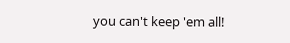you can't keep 'em all!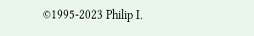©1995-2023 Philip I.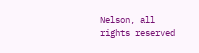Nelson, all rights reserved